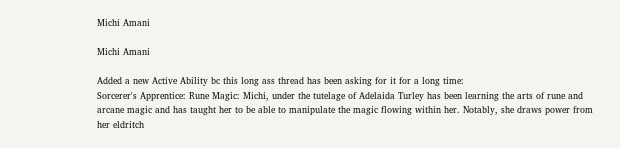Michi Amani

Michi Amani

Added a new Active Ability bc this long ass thread has been asking for it for a long time:
Sorcerer's Apprentice: Rune Magic: Michi, under the tutelage of Adelaida Turley has been learning the arts of rune and arcane magic and has taught her to be able to manipulate the magic flowing within her. Notably, she draws power from her eldritch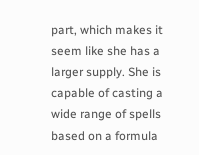part, which makes it seem like she has a larger supply. She is capable of casting a wide range of spells based on a formula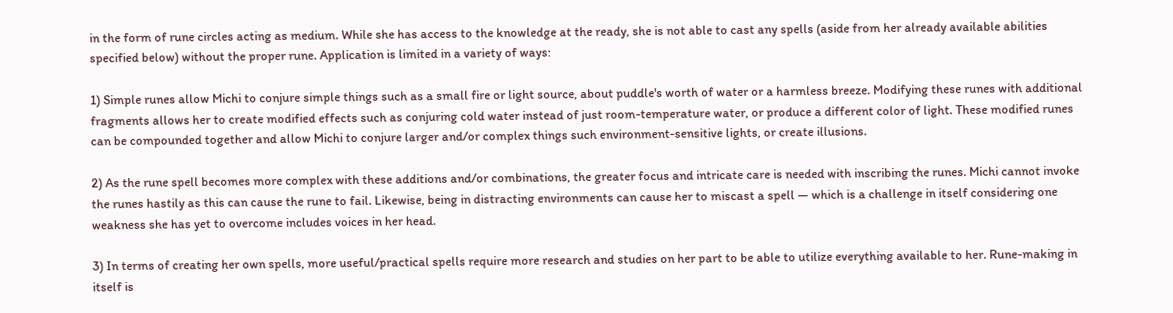in the form of rune circles acting as medium. While she has access to the knowledge at the ready, she is not able to cast any spells (aside from her already available abilities specified below) without the proper rune. Application is limited in a variety of ways:

1) Simple runes allow Michi to conjure simple things such as a small fire or light source, about puddle's worth of water or a harmless breeze. Modifying these runes with additional fragments allows her to create modified effects such as conjuring cold water instead of just room-temperature water, or produce a different color of light. These modified runes can be compounded together and allow Michi to conjure larger and/or complex things such environment-sensitive lights, or create illusions.

2) As the rune spell becomes more complex with these additions and/or combinations, the greater focus and intricate care is needed with inscribing the runes. Michi cannot invoke the runes hastily as this can cause the rune to fail. Likewise, being in distracting environments can cause her to miscast a spell — which is a challenge in itself considering one weakness she has yet to overcome includes voices in her head.

3) In terms of creating her own spells, more useful/practical spells require more research and studies on her part to be able to utilize everything available to her. Rune-making in itself is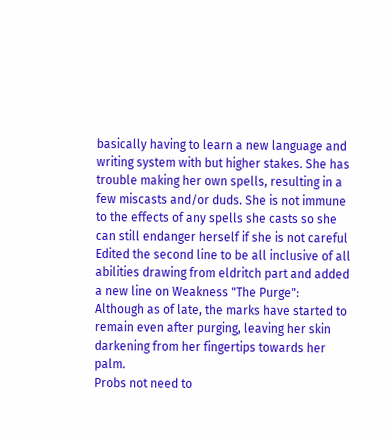basically having to learn a new language and writing system with but higher stakes. She has trouble making her own spells, resulting in a few miscasts and/or duds. She is not immune to the effects of any spells she casts so she can still endanger herself if she is not careful
Edited the second line to be all inclusive of all abilities drawing from eldritch part and added a new line on Weakness "The Purge":
Although as of late, the marks have started to remain even after purging, leaving her skin darkening from her fingertips towards her palm.
Probs not need to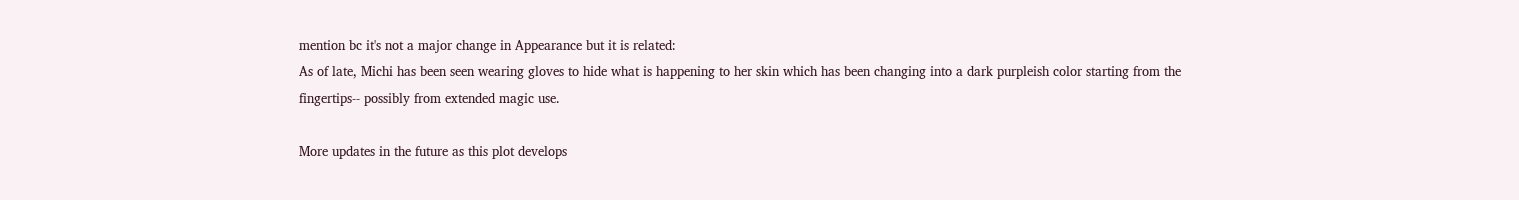mention bc it's not a major change in Appearance but it is related:
As of late, Michi has been seen wearing gloves to hide what is happening to her skin which has been changing into a dark purpleish color starting from the fingertips-- possibly from extended magic use.

More updates in the future as this plot develops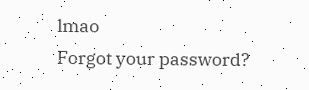lmao
Forgot your password?